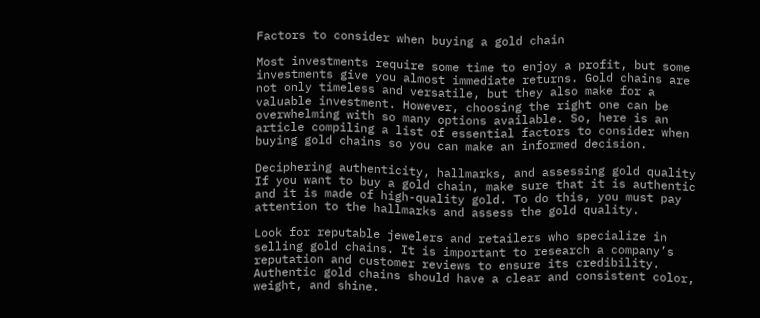Factors to consider when buying a gold chain

Most investments require some time to enjoy a profit, but some investments give you almost immediate returns. Gold chains are not only timeless and versatile, but they also make for a valuable investment. However, choosing the right one can be overwhelming with so many options available. So, here is an article compiling a list of essential factors to consider when buying gold chains so you can make an informed decision.

Deciphering authenticity, hallmarks, and assessing gold quality
If you want to buy a gold chain, make sure that it is authentic and it is made of high-quality gold. To do this, you must pay attention to the hallmarks and assess the gold quality.

Look for reputable jewelers and retailers who specialize in selling gold chains. It is important to research a company’s reputation and customer reviews to ensure its credibility. Authentic gold chains should have a clear and consistent color, weight, and shine.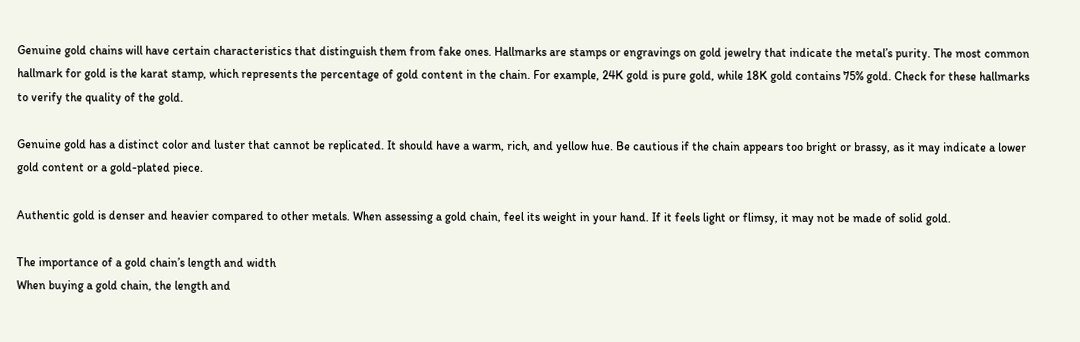Genuine gold chains will have certain characteristics that distinguish them from fake ones. Hallmarks are stamps or engravings on gold jewelry that indicate the metal’s purity. The most common hallmark for gold is the karat stamp, which represents the percentage of gold content in the chain. For example, 24K gold is pure gold, while 18K gold contains 75% gold. Check for these hallmarks to verify the quality of the gold.

Genuine gold has a distinct color and luster that cannot be replicated. It should have a warm, rich, and yellow hue. Be cautious if the chain appears too bright or brassy, as it may indicate a lower gold content or a gold-plated piece.

Authentic gold is denser and heavier compared to other metals. When assessing a gold chain, feel its weight in your hand. If it feels light or flimsy, it may not be made of solid gold.

The importance of a gold chain’s length and width
When buying a gold chain, the length and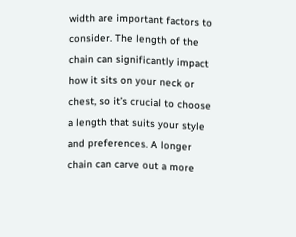width are important factors to consider. The length of the chain can significantly impact how it sits on your neck or chest, so it’s crucial to choose a length that suits your style and preferences. A longer chain can carve out a more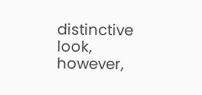distinctive look, however,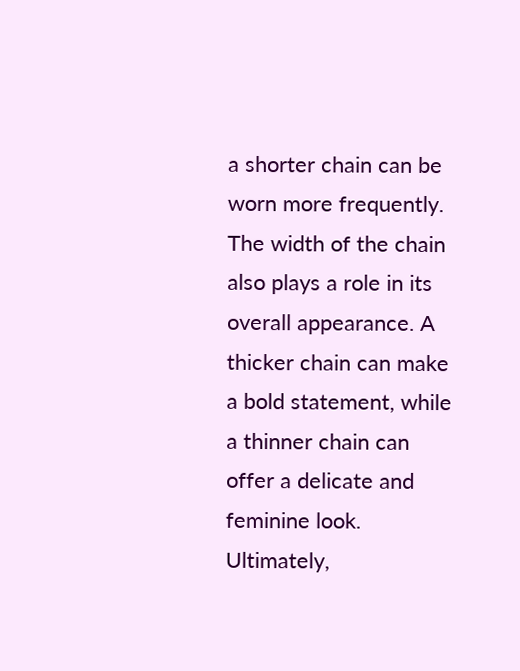a shorter chain can be worn more frequently. The width of the chain also plays a role in its overall appearance. A thicker chain can make a bold statement, while a thinner chain can offer a delicate and feminine look.
Ultimately,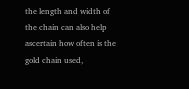the length and width of the chain can also help ascertain how often is the gold chain used,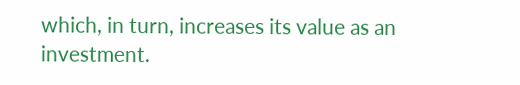which, in turn, increases its value as an investment.